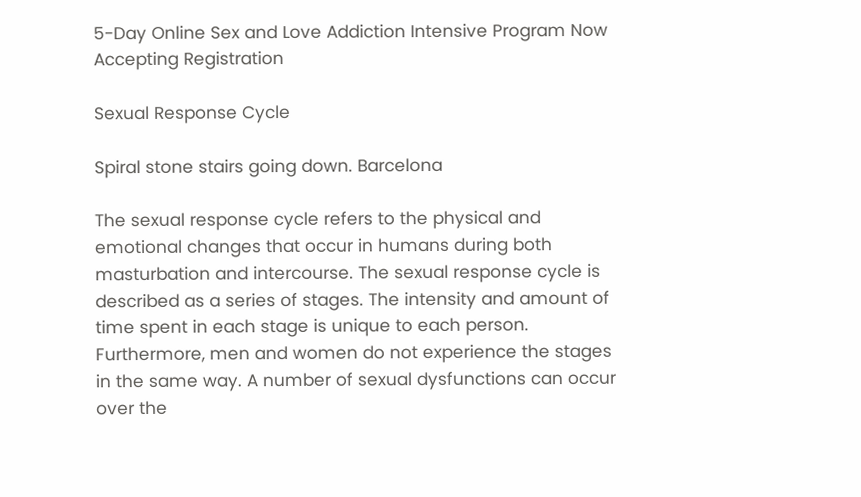5-Day Online Sex and Love Addiction Intensive Program Now Accepting Registration

Sexual Response Cycle

Spiral stone stairs going down. Barcelona

The sexual response cycle refers to the physical and emotional changes that occur in humans during both masturbation and intercourse. The sexual response cycle is described as a series of stages. The intensity and amount of time spent in each stage is unique to each person. Furthermore, men and women do not experience the stages in the same way. A number of sexual dysfunctions can occur over the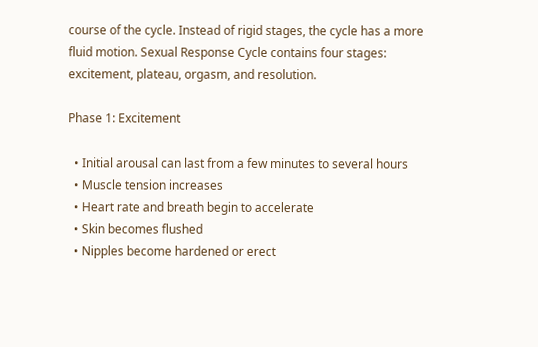course of the cycle. Instead of rigid stages, the cycle has a more fluid motion. Sexual Response Cycle contains four stages: excitement, plateau, orgasm, and resolution.

Phase 1: Excitement

  • Initial arousal can last from a few minutes to several hours
  • Muscle tension increases
  • Heart rate and breath begin to accelerate
  • Skin becomes flushed
  • Nipples become hardened or erect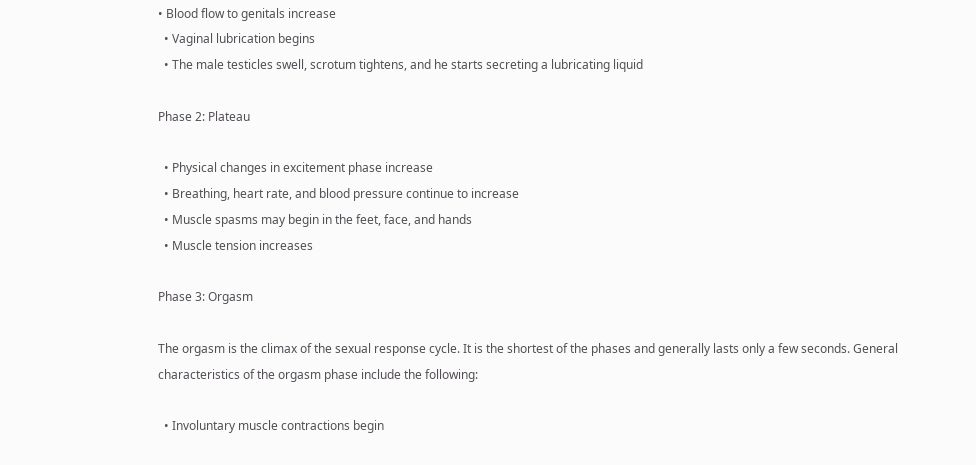• Blood flow to genitals increase
  • Vaginal lubrication begins
  • The male testicles swell, scrotum tightens, and he starts secreting a lubricating liquid

Phase 2: Plateau

  • Physical changes in excitement phase increase
  • Breathing, heart rate, and blood pressure continue to increase
  • Muscle spasms may begin in the feet, face, and hands
  • Muscle tension increases

Phase 3: Orgasm

The orgasm is the climax of the sexual response cycle. It is the shortest of the phases and generally lasts only a few seconds. General characteristics of the orgasm phase include the following:

  • Involuntary muscle contractions begin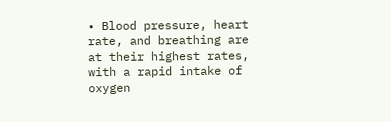• Blood pressure, heart rate, and breathing are at their highest rates, with a rapid intake of oxygen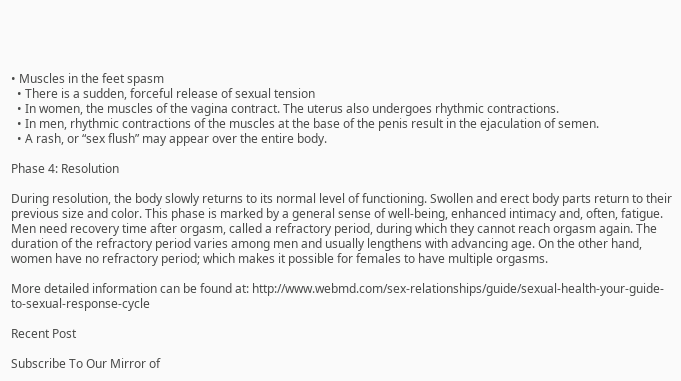• Muscles in the feet spasm
  • There is a sudden, forceful release of sexual tension
  • In women, the muscles of the vagina contract. The uterus also undergoes rhythmic contractions.
  • In men, rhythmic contractions of the muscles at the base of the penis result in the ejaculation of semen.
  • A rash, or “sex flush” may appear over the entire body.

Phase 4: Resolution

During resolution, the body slowly returns to its normal level of functioning. Swollen and erect body parts return to their previous size and color. This phase is marked by a general sense of well-being, enhanced intimacy and, often, fatigue. Men need recovery time after orgasm, called a refractory period, during which they cannot reach orgasm again. The duration of the refractory period varies among men and usually lengthens with advancing age. On the other hand, women have no refractory period; which makes it possible for females to have multiple orgasms.

More detailed information can be found at: http://www.webmd.com/sex-relationships/guide/sexual-health-your-guide-to-sexual-response-cycle

Recent Post

Subscribe To Our Mirror of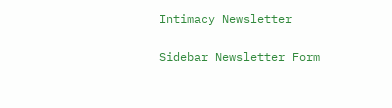Intimacy Newsletter

Sidebar Newsletter Form